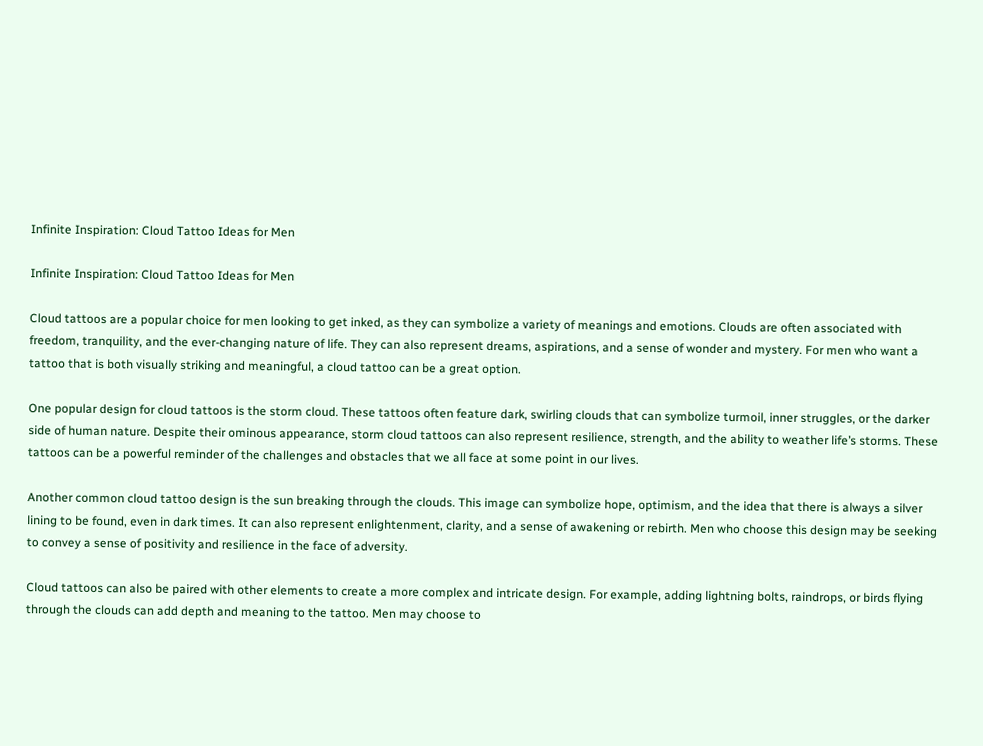Infinite Inspiration: Cloud Tattoo Ideas for Men

Infinite Inspiration: Cloud Tattoo Ideas for Men

Cloud tattoos are a popular choice for men looking to get inked, as they can symbolize a variety of meanings and emotions. Clouds are often associated with freedom, tranquility, and the ever-changing nature of life. They can also represent dreams, aspirations, and a sense of wonder and mystery. For men who want a tattoo that is both visually striking and meaningful, a cloud tattoo can be a great option.

One popular design for cloud tattoos is the storm cloud. These tattoos often feature dark, swirling clouds that can symbolize turmoil, inner struggles, or the darker side of human nature. Despite their ominous appearance, storm cloud tattoos can also represent resilience, strength, and the ability to weather life’s storms. These tattoos can be a powerful reminder of the challenges and obstacles that we all face at some point in our lives.

Another common cloud tattoo design is the sun breaking through the clouds. This image can symbolize hope, optimism, and the idea that there is always a silver lining to be found, even in dark times. It can also represent enlightenment, clarity, and a sense of awakening or rebirth. Men who choose this design may be seeking to convey a sense of positivity and resilience in the face of adversity.

Cloud tattoos can also be paired with other elements to create a more complex and intricate design. For example, adding lightning bolts, raindrops, or birds flying through the clouds can add depth and meaning to the tattoo. Men may choose to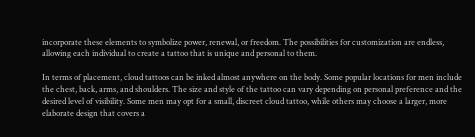incorporate these elements to symbolize power, renewal, or freedom. The possibilities for customization are endless, allowing each individual to create a tattoo that is unique and personal to them.

In terms of placement, cloud tattoos can be inked almost anywhere on the body. Some popular locations for men include the chest, back, arms, and shoulders. The size and style of the tattoo can vary depending on personal preference and the desired level of visibility. Some men may opt for a small, discreet cloud tattoo, while others may choose a larger, more elaborate design that covers a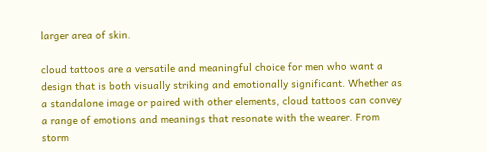larger area of skin.

cloud tattoos are a versatile and meaningful choice for men who want a design that is both visually striking and emotionally significant. Whether as a standalone image or paired with other elements, cloud tattoos can convey a range of emotions and meanings that resonate with the wearer. From storm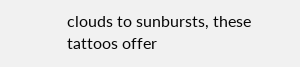clouds to sunbursts, these tattoos offer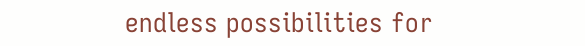endless possibilities for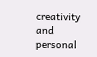creativity and personal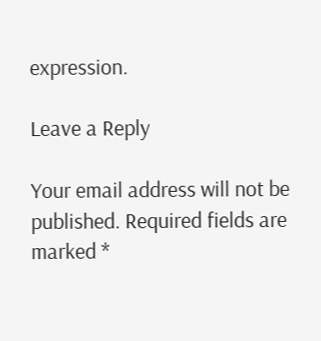expression.

Leave a Reply

Your email address will not be published. Required fields are marked *